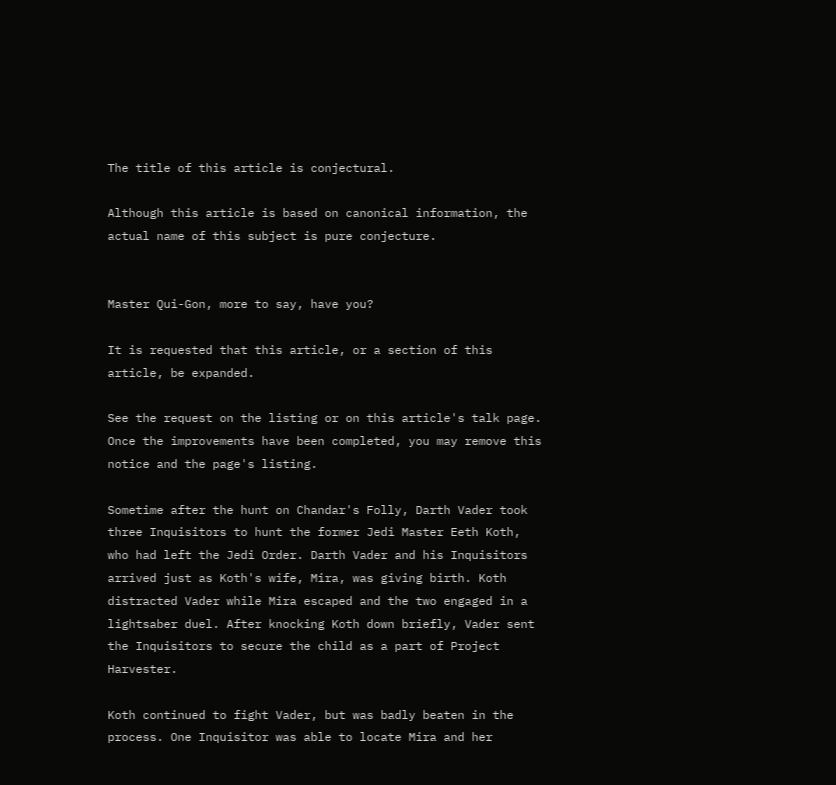The title of this article is conjectural.

Although this article is based on canonical information, the actual name of this subject is pure conjecture.


Master Qui-Gon, more to say, have you?

It is requested that this article, or a section of this article, be expanded.

See the request on the listing or on this article's talk page. Once the improvements have been completed, you may remove this notice and the page's listing.

Sometime after the hunt on Chandar's Folly, Darth Vader took three Inquisitors to hunt the former Jedi Master Eeth Koth, who had left the Jedi Order. Darth Vader and his Inquisitors arrived just as Koth's wife, Mira, was giving birth. Koth distracted Vader while Mira escaped and the two engaged in a lightsaber duel. After knocking Koth down briefly, Vader sent the Inquisitors to secure the child as a part of Project Harvester.

Koth continued to fight Vader, but was badly beaten in the process. One Inquisitor was able to locate Mira and her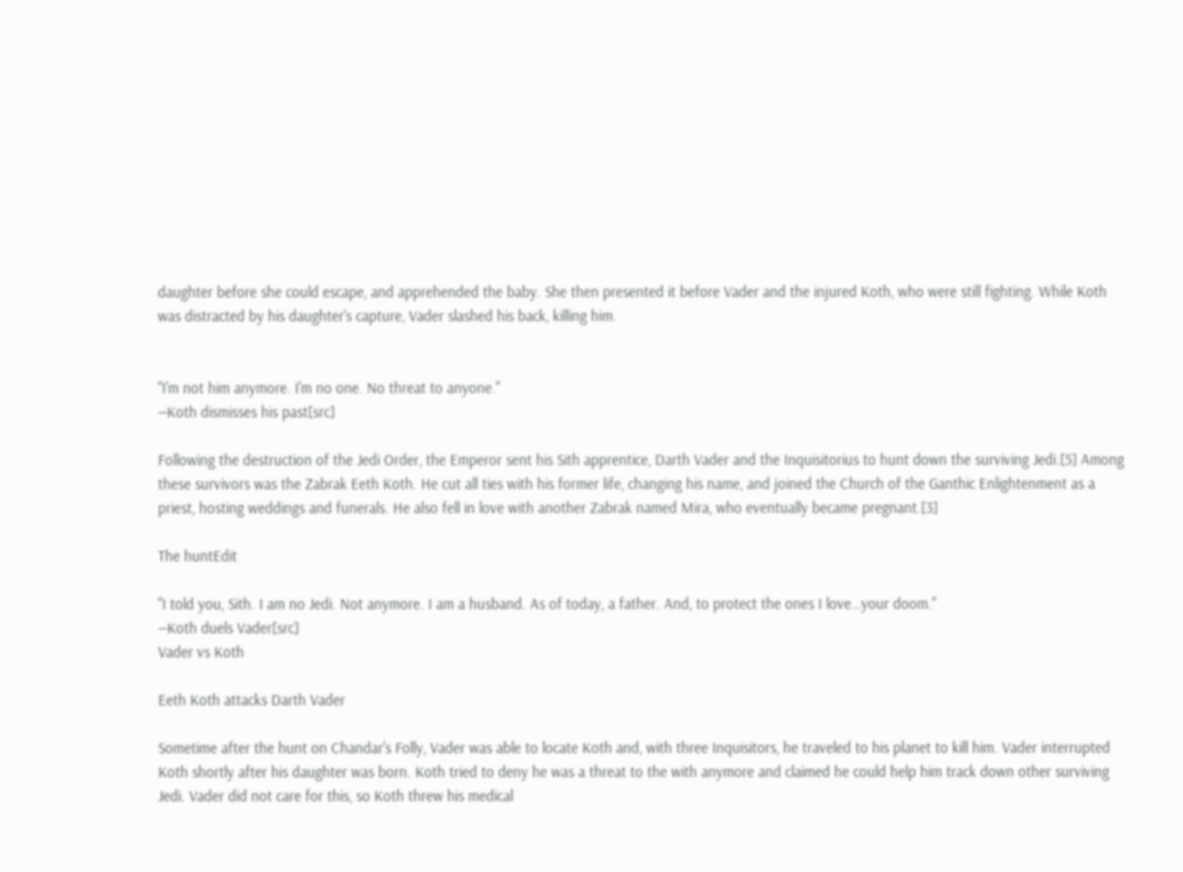daughter before she could escape, and apprehended the baby. She then presented it before Vader and the injured Koth, who were still fighting. While Koth was distracted by his daughter's capture, Vader slashed his back, killing him.


"I'm not him anymore. I'm no one. No threat to anyone."
―Koth dismisses his past[src]

Following the destruction of the Jedi Order, the Emperor sent his Sith apprentice, Darth Vader and the Inquisitorius to hunt down the surviving Jedi.[5] Among these survivors was the Zabrak Eeth Koth. He cut all ties with his former life, changing his name, and joined the Church of the Ganthic Enlightenment as a priest, hosting weddings and funerals. He also fell in love with another Zabrak named Mira, who eventually became pregnant.[3]

The huntEdit

"I told you, Sith. I am no Jedi. Not anymore. I am a husband. As of today, a father. And, to protect the ones I love…your doom."
―Koth duels Vader[src]
Vader vs Koth

Eeth Koth attacks Darth Vader

Sometime after the hunt on Chandar's Folly, Vader was able to locate Koth and, with three Inquisitors, he traveled to his planet to kill him. Vader interrupted Koth shortly after his daughter was born. Koth tried to deny he was a threat to the with anymore and claimed he could help him track down other surviving Jedi. Vader did not care for this, so Koth threw his medical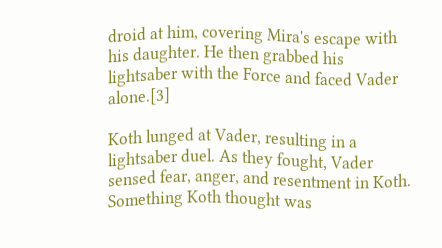droid at him, covering Mira's escape with his daughter. He then grabbed his lightsaber with the Force and faced Vader alone.[3]

Koth lunged at Vader, resulting in a lightsaber duel. As they fought, Vader sensed fear, anger, and resentment in Koth. Something Koth thought was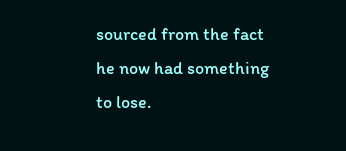sourced from the fact he now had something to lose.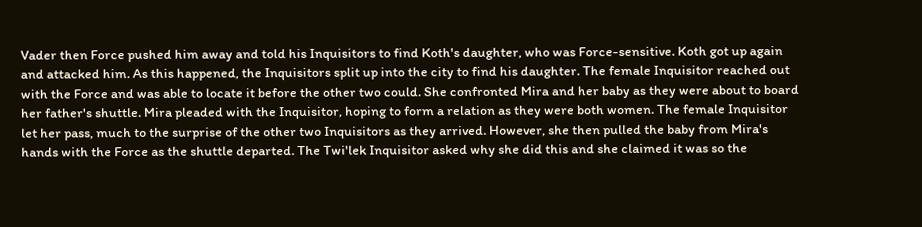Vader then Force pushed him away and told his Inquisitors to find Koth's daughter, who was Force-sensitive. Koth got up again and attacked him. As this happened, the Inquisitors split up into the city to find his daughter. The female Inquisitor reached out with the Force and was able to locate it before the other two could. She confronted Mira and her baby as they were about to board her father's shuttle. Mira pleaded with the Inquisitor, hoping to form a relation as they were both women. The female Inquisitor let her pass, much to the surprise of the other two Inquisitors as they arrived. However, she then pulled the baby from Mira's hands with the Force as the shuttle departed. The Twi'lek Inquisitor asked why she did this and she claimed it was so the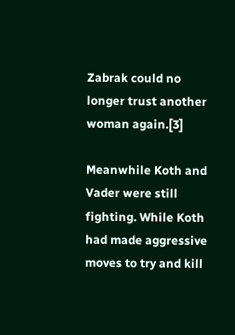Zabrak could no longer trust another woman again.[3]

Meanwhile Koth and Vader were still fighting. While Koth had made aggressive moves to try and kill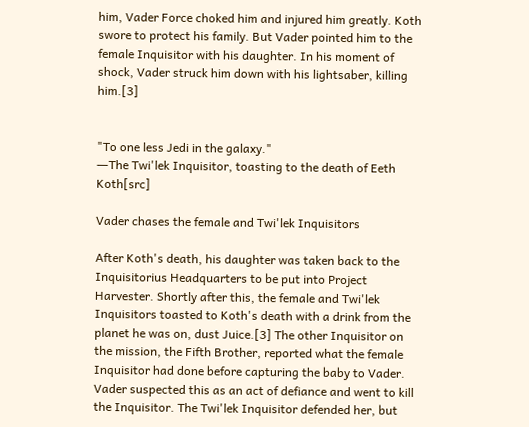him, Vader Force choked him and injured him greatly. Koth swore to protect his family. But Vader pointed him to the female Inquisitor with his daughter. In his moment of shock, Vader struck him down with his lightsaber, killing him.[3]


"To one less Jedi in the galaxy."
―The Twi'lek Inquisitor, toasting to the death of Eeth Koth[src]

Vader chases the female and Twi'lek Inquisitors

After Koth's death, his daughter was taken back to the Inquisitorius Headquarters to be put into Project Harvester. Shortly after this, the female and Twi'lek Inquisitors toasted to Koth's death with a drink from the planet he was on, dust Juice.[3] The other Inquisitor on the mission, the Fifth Brother, reported what the female Inquisitor had done before capturing the baby to Vader. Vader suspected this as an act of defiance and went to kill the Inquisitor. The Twi'lek Inquisitor defended her, but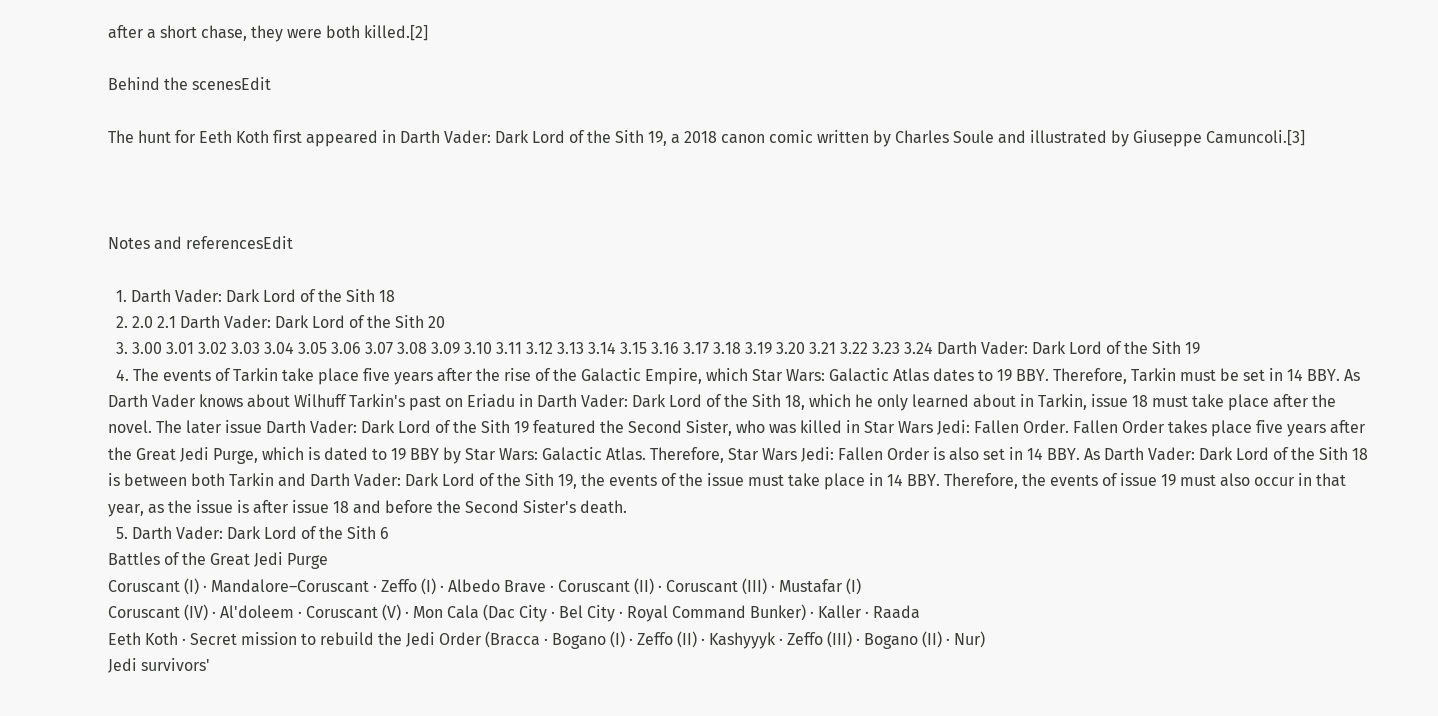after a short chase, they were both killed.[2]

Behind the scenesEdit

The hunt for Eeth Koth first appeared in Darth Vader: Dark Lord of the Sith 19, a 2018 canon comic written by Charles Soule and illustrated by Giuseppe Camuncoli.[3]



Notes and referencesEdit

  1. Darth Vader: Dark Lord of the Sith 18
  2. 2.0 2.1 Darth Vader: Dark Lord of the Sith 20
  3. 3.00 3.01 3.02 3.03 3.04 3.05 3.06 3.07 3.08 3.09 3.10 3.11 3.12 3.13 3.14 3.15 3.16 3.17 3.18 3.19 3.20 3.21 3.22 3.23 3.24 Darth Vader: Dark Lord of the Sith 19
  4. The events of Tarkin take place five years after the rise of the Galactic Empire, which Star Wars: Galactic Atlas dates to 19 BBY. Therefore, Tarkin must be set in 14 BBY. As Darth Vader knows about Wilhuff Tarkin's past on Eriadu in Darth Vader: Dark Lord of the Sith 18, which he only learned about in Tarkin, issue 18 must take place after the novel. The later issue Darth Vader: Dark Lord of the Sith 19 featured the Second Sister, who was killed in Star Wars Jedi: Fallen Order. Fallen Order takes place five years after the Great Jedi Purge, which is dated to 19 BBY by Star Wars: Galactic Atlas. Therefore, Star Wars Jedi: Fallen Order is also set in 14 BBY. As Darth Vader: Dark Lord of the Sith 18 is between both Tarkin and Darth Vader: Dark Lord of the Sith 19, the events of the issue must take place in 14 BBY. Therefore, the events of issue 19 must also occur in that year, as the issue is after issue 18 and before the Second Sister's death.
  5. Darth Vader: Dark Lord of the Sith 6
Battles of the Great Jedi Purge
Coruscant (I) · Mandalore–Coruscant · Zeffo (I) · Albedo Brave · Coruscant (II) · Coruscant (III) · Mustafar (I)
Coruscant (IV) · Al'doleem · Coruscant (V) · Mon Cala (Dac City · Bel City · Royal Command Bunker) · Kaller · Raada
Eeth Koth · Secret mission to rebuild the Jedi Order (Bracca · Bogano (I) · Zeffo (II) · Kashyyyk · Zeffo (III) · Bogano (II) · Nur)
Jedi survivors'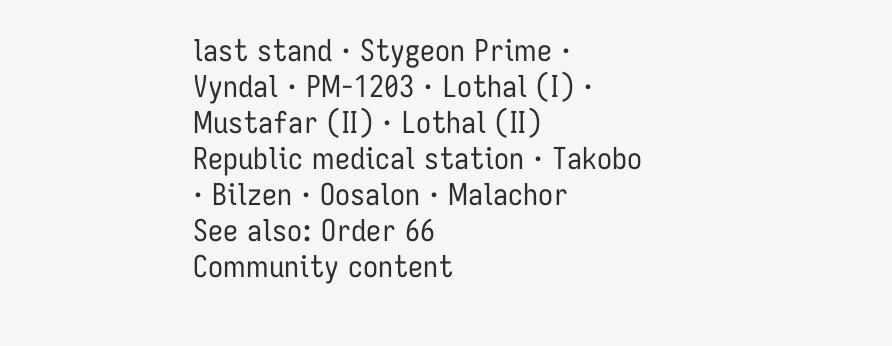last stand · Stygeon Prime · Vyndal · PM-1203 · Lothal (I) · Mustafar (II) · Lothal (II)
Republic medical station · Takobo · Bilzen · Oosalon · Malachor
See also: Order 66
Community content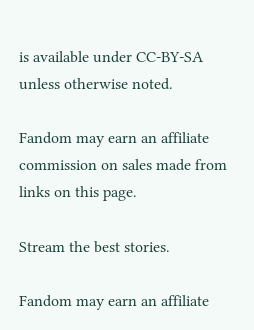is available under CC-BY-SA unless otherwise noted.

Fandom may earn an affiliate commission on sales made from links on this page.

Stream the best stories.

Fandom may earn an affiliate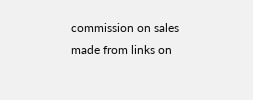commission on sales made from links on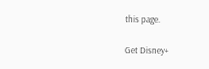this page.

Get Disney+